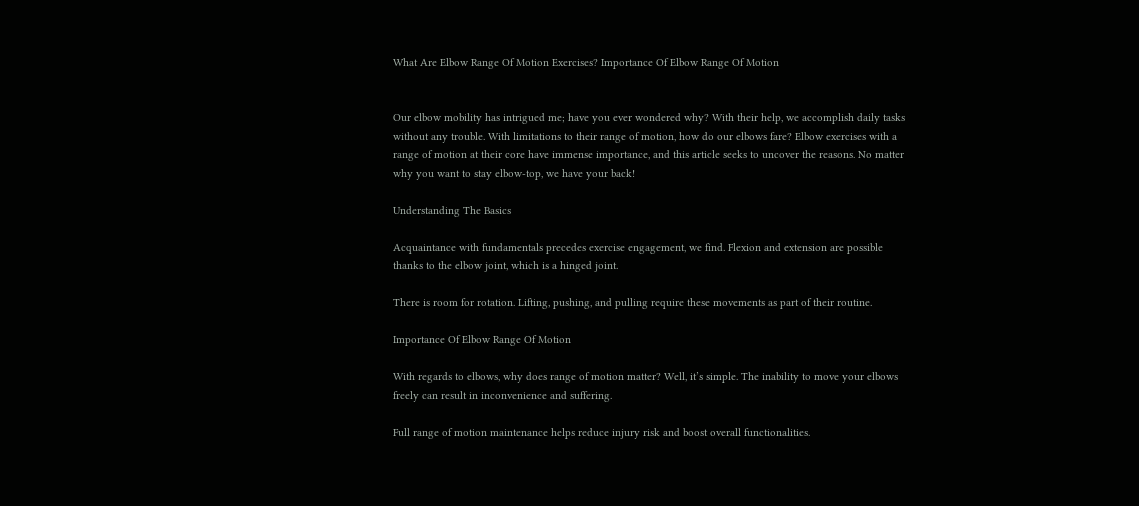What Are Elbow Range Of Motion Exercises? Importance Of Elbow Range Of Motion


Our elbow mobility has intrigued me; have you ever wondered why? With their help, we accomplish daily tasks without any trouble. With limitations to their range of motion, how do our elbows fare? Elbow exercises with a range of motion at their core have immense importance, and this article seeks to uncover the reasons. No matter why you want to stay elbow-top, we have your back!

Understanding The Basics

Acquaintance with fundamentals precedes exercise engagement, we find. Flexion and extension are possible thanks to the elbow joint, which is a hinged joint.

There is room for rotation. Lifting, pushing, and pulling require these movements as part of their routine.

Importance Of Elbow Range Of Motion

With regards to elbows, why does range of motion matter? Well, it’s simple. The inability to move your elbows freely can result in inconvenience and suffering.

Full range of motion maintenance helps reduce injury risk and boost overall functionalities.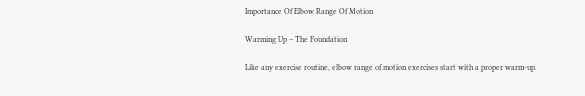Importance Of Elbow Range Of Motion

Warming Up – The Foundation

Like any exercise routine, elbow range of motion exercises start with a proper warm-up.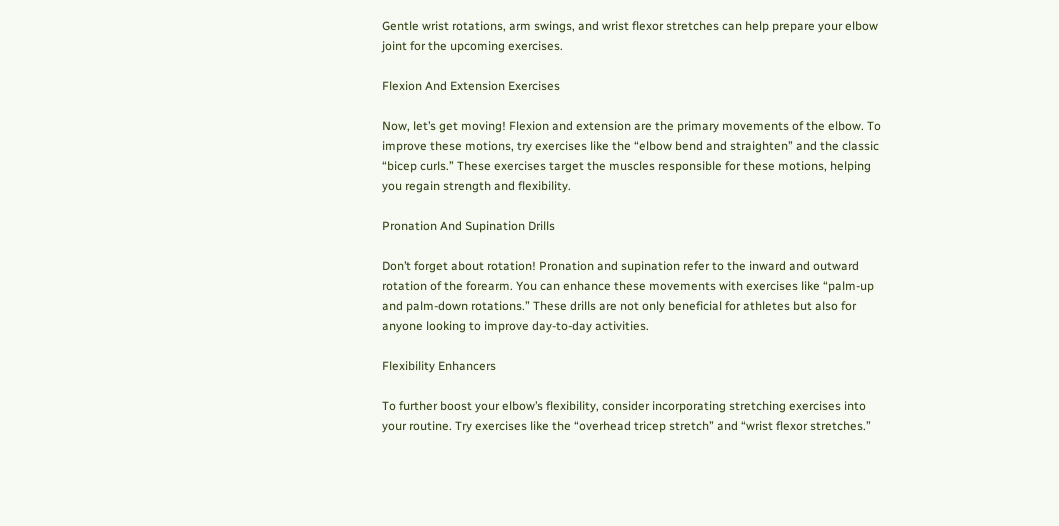Gentle wrist rotations, arm swings, and wrist flexor stretches can help prepare your elbow joint for the upcoming exercises.

Flexion And Extension Exercises

Now, let’s get moving! Flexion and extension are the primary movements of the elbow. To improve these motions, try exercises like the “elbow bend and straighten” and the classic “bicep curls.” These exercises target the muscles responsible for these motions, helping you regain strength and flexibility.

Pronation And Supination Drills

Don’t forget about rotation! Pronation and supination refer to the inward and outward rotation of the forearm. You can enhance these movements with exercises like “palm-up and palm-down rotations.” These drills are not only beneficial for athletes but also for anyone looking to improve day-to-day activities.

Flexibility Enhancers

To further boost your elbow’s flexibility, consider incorporating stretching exercises into your routine. Try exercises like the “overhead tricep stretch” and “wrist flexor stretches.”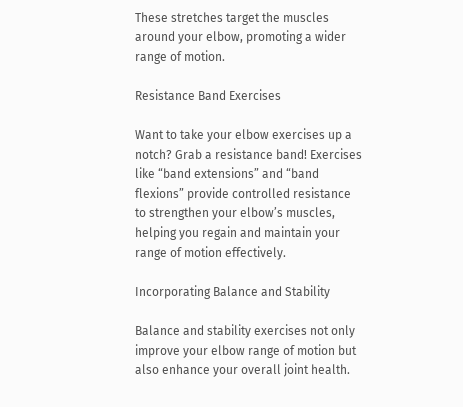These stretches target the muscles around your elbow, promoting a wider range of motion.

Resistance Band Exercises

Want to take your elbow exercises up a notch? Grab a resistance band! Exercises like “band extensions” and “band flexions” provide controlled resistance to strengthen your elbow’s muscles, helping you regain and maintain your range of motion effectively.

Incorporating Balance and Stability

Balance and stability exercises not only improve your elbow range of motion but also enhance your overall joint health.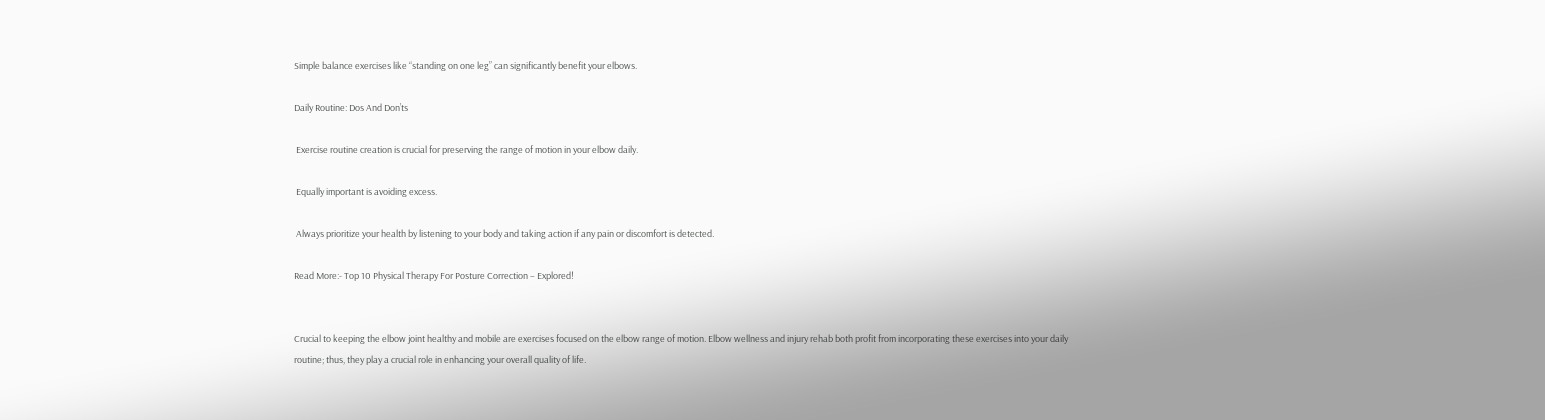Simple balance exercises like “standing on one leg” can significantly benefit your elbows.

Daily Routine: Dos And Don’ts

 Exercise routine creation is crucial for preserving the range of motion in your elbow daily.

 Equally important is avoiding excess.

 Always prioritize your health by listening to your body and taking action if any pain or discomfort is detected.

Read More:- Top 10 Physical Therapy For Posture Correction – Explored!


Crucial to keeping the elbow joint healthy and mobile are exercises focused on the elbow range of motion. Elbow wellness and injury rehab both profit from incorporating these exercises into your daily routine; thus, they play a crucial role in enhancing your overall quality of life.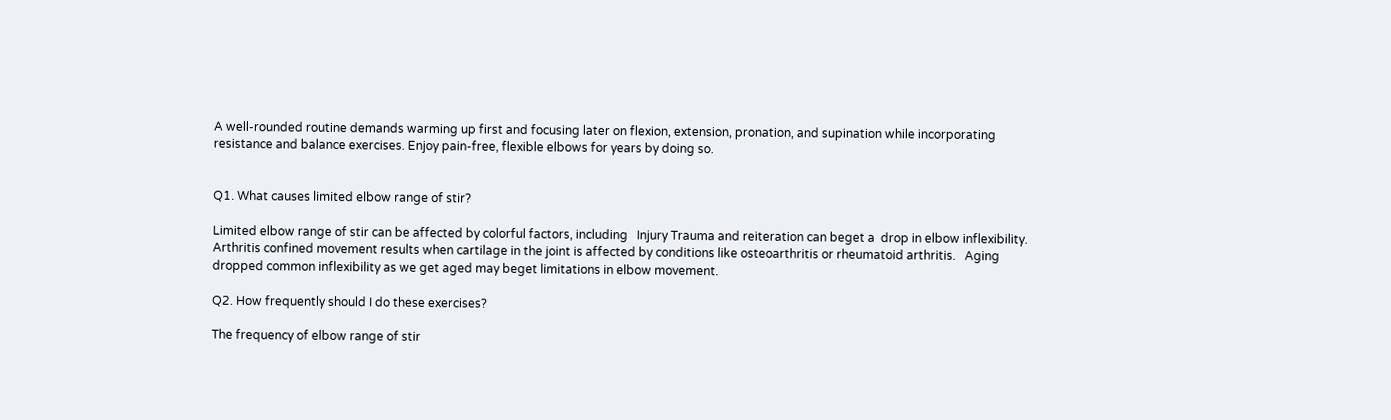A well-rounded routine demands warming up first and focusing later on flexion, extension, pronation, and supination while incorporating resistance and balance exercises. Enjoy pain-free, flexible elbows for years by doing so.


Q1. What causes limited elbow range of stir?

Limited elbow range of stir can be affected by colorful factors, including   Injury Trauma and reiteration can beget a  drop in elbow inflexibility.   Arthritis confined movement results when cartilage in the joint is affected by conditions like osteoarthritis or rheumatoid arthritis.   Aging dropped common inflexibility as we get aged may beget limitations in elbow movement.

Q2. How frequently should I do these exercises?

The frequency of elbow range of stir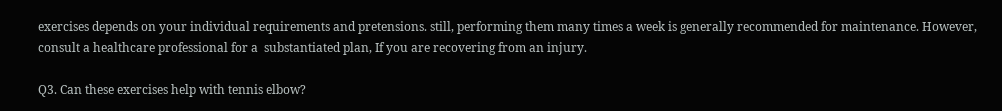exercises depends on your individual requirements and pretensions. still, performing them many times a week is generally recommended for maintenance. However, consult a healthcare professional for a  substantiated plan, If you are recovering from an injury.

Q3. Can these exercises help with tennis elbow?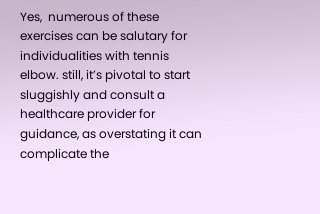Yes,  numerous of these exercises can be salutary for individualities with tennis elbow. still, it’s pivotal to start sluggishly and consult a healthcare provider for guidance, as overstating it can complicate the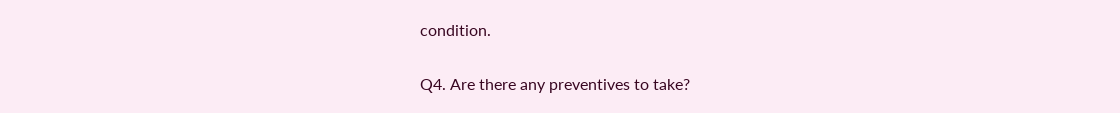condition.

Q4. Are there any preventives to take?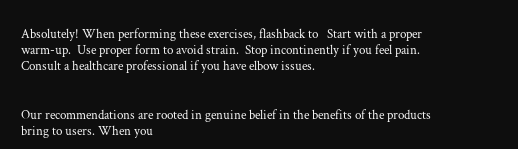Absolutely! When performing these exercises, flashback to   Start with a proper warm-up.  Use proper form to avoid strain.  Stop incontinently if you feel pain.  Consult a healthcare professional if you have elbow issues.


Our recommendations are rooted in genuine belief in the benefits of the products bring to users. When you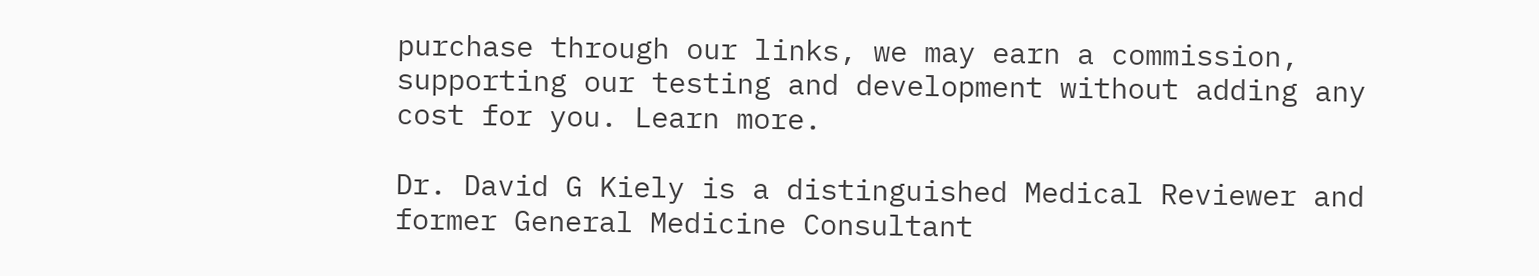purchase through our links, we may earn a commission, supporting our testing and development without adding any cost for you. Learn more.

Dr. David G Kiely is a distinguished Medical Reviewer and former General Medicine Consultant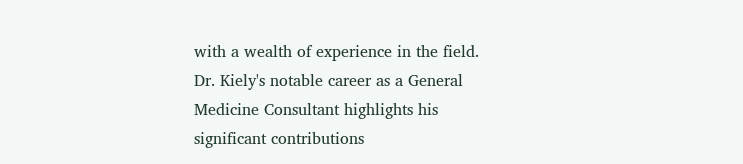with a wealth of experience in the field. Dr. Kiely's notable career as a General Medicine Consultant highlights his significant contributions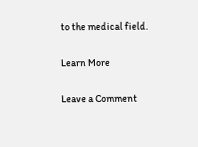to the medical field.

Learn More

Leave a Comment